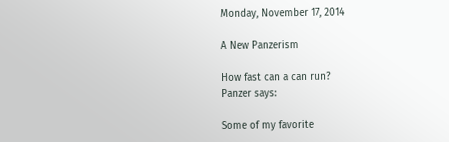Monday, November 17, 2014

A New Panzerism

How fast can a can run?
Panzer says:

Some of my favorite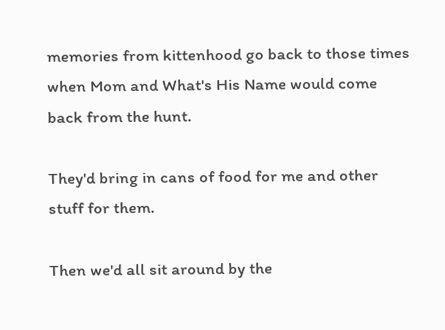memories from kittenhood go back to those times when Mom and What's His Name would come back from the hunt.

They'd bring in cans of food for me and other stuff for them.

Then we'd all sit around by the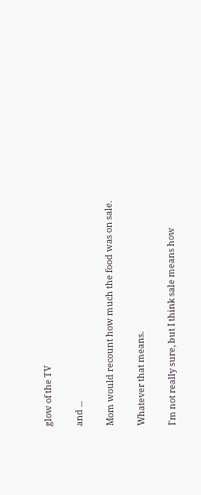glow of the TV

and ...

Mom would recount how much the food was on sale.

Whatever that means.

I'm not really sure, but I think sale means how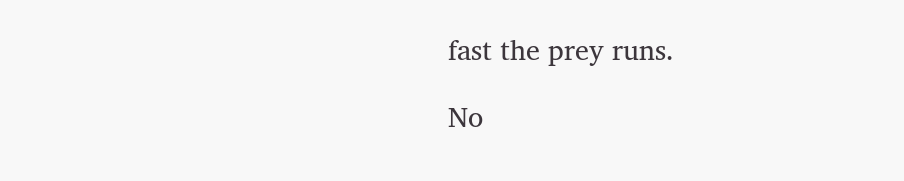fast the prey runs.

No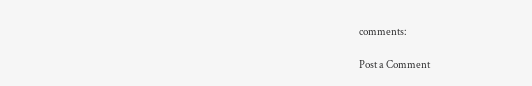comments:

Post a Comment